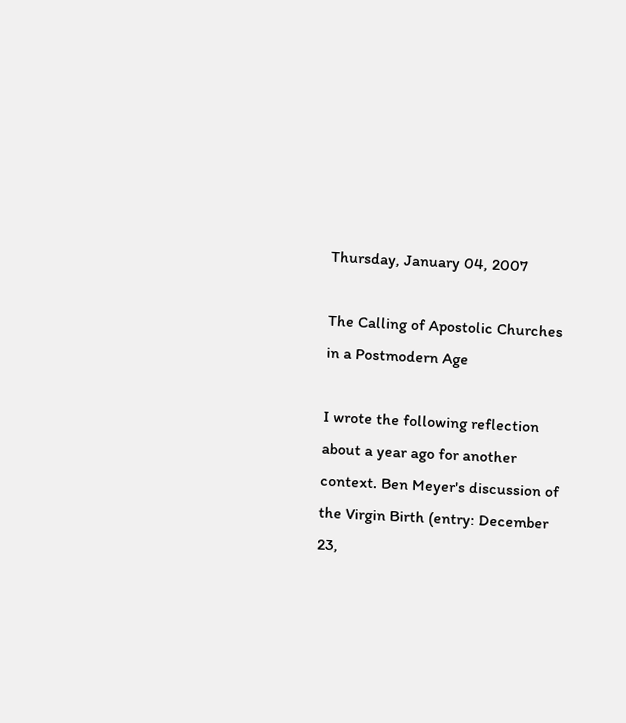Thursday, January 04, 2007

The Calling of Apostolic Churches in a Postmodern Age

I wrote the following reflection about a year ago for another context. Ben Meyer's discussion of the Virgin Birth (entry: December 23,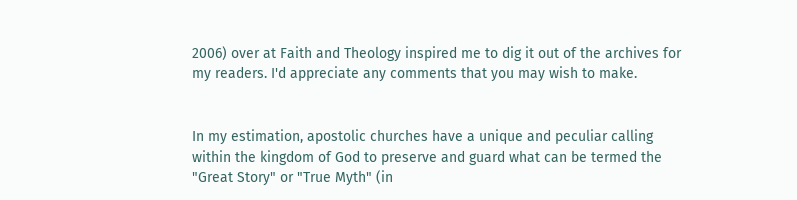2006) over at Faith and Theology inspired me to dig it out of the archives for my readers. I'd appreciate any comments that you may wish to make.


In my estimation, apostolic churches have a unique and peculiar calling within the kingdom of God to preserve and guard what can be termed the "Great Story" or "True Myth" (in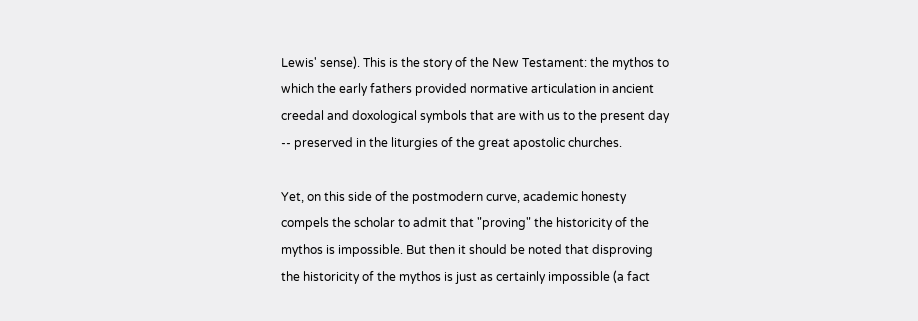Lewis' sense). This is the story of the New Testament: the mythos to which the early fathers provided normative articulation in ancient creedal and doxological symbols that are with us to the present day -- preserved in the liturgies of the great apostolic churches.

Yet, on this side of the postmodern curve, academic honesty compels the scholar to admit that "proving" the historicity of the mythos is impossible. But then it should be noted that disproving the historicity of the mythos is just as certainly impossible (a fact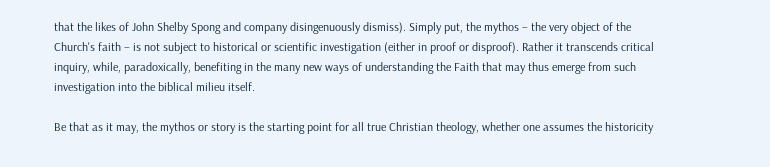that the likes of John Shelby Spong and company disingenuously dismiss). Simply put, the mythos – the very object of the Church's faith – is not subject to historical or scientific investigation (either in proof or disproof). Rather it transcends critical inquiry, while, paradoxically, benefiting in the many new ways of understanding the Faith that may thus emerge from such investigation into the biblical milieu itself.

Be that as it may, the mythos or story is the starting point for all true Christian theology, whether one assumes the historicity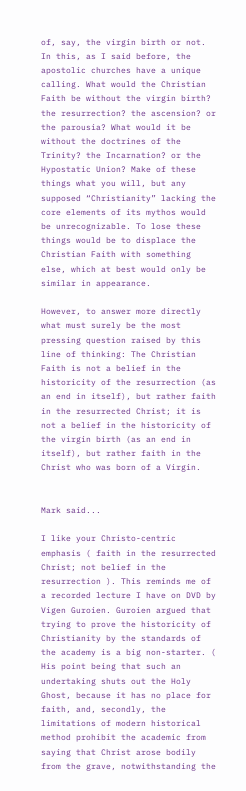of, say, the virgin birth or not. In this, as I said before, the apostolic churches have a unique calling. What would the Christian Faith be without the virgin birth? the resurrection? the ascension? or the parousia? What would it be without the doctrines of the Trinity? the Incarnation? or the Hypostatic Union? Make of these things what you will, but any supposed “Christianity” lacking the core elements of its mythos would be unrecognizable. To lose these things would be to displace the Christian Faith with something else, which at best would only be similar in appearance.

However, to answer more directly what must surely be the most pressing question raised by this line of thinking: The Christian Faith is not a belief in the historicity of the resurrection (as an end in itself), but rather faith in the resurrected Christ; it is not a belief in the historicity of the virgin birth (as an end in itself), but rather faith in the Christ who was born of a Virgin.


Mark said...

I like your Christo-centric emphasis ( faith in the resurrected Christ; not belief in the resurrection ). This reminds me of a recorded lecture I have on DVD by Vigen Guroien. Guroien argued that trying to prove the historicity of Christianity by the standards of the academy is a big non-starter. ( His point being that such an undertaking shuts out the Holy Ghost, because it has no place for faith, and, secondly, the limitations of modern historical method prohibit the academic from saying that Christ arose bodily from the grave, notwithstanding the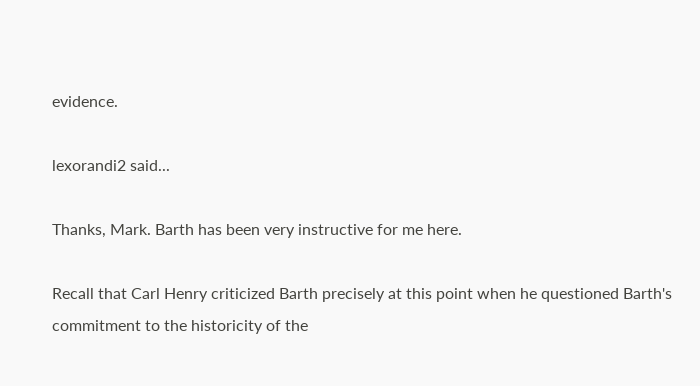evidence.

lexorandi2 said...

Thanks, Mark. Barth has been very instructive for me here.

Recall that Carl Henry criticized Barth precisely at this point when he questioned Barth's commitment to the historicity of the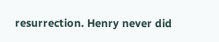resurrection. Henry never did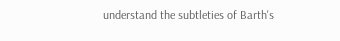understand the subtleties of Barth's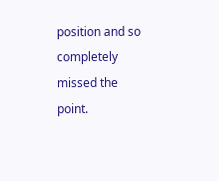position and so completely missed the point.